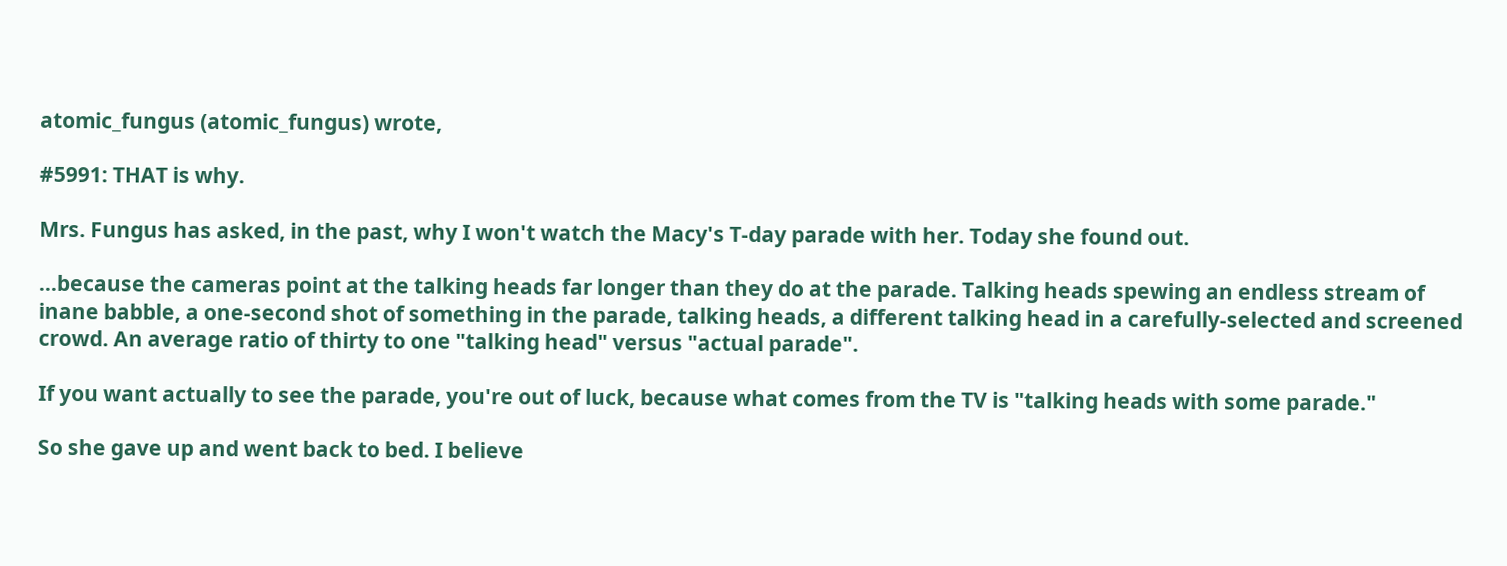atomic_fungus (atomic_fungus) wrote,

#5991: THAT is why.

Mrs. Fungus has asked, in the past, why I won't watch the Macy's T-day parade with her. Today she found out.

...because the cameras point at the talking heads far longer than they do at the parade. Talking heads spewing an endless stream of inane babble, a one-second shot of something in the parade, talking heads, a different talking head in a carefully-selected and screened crowd. An average ratio of thirty to one "talking head" versus "actual parade".

If you want actually to see the parade, you're out of luck, because what comes from the TV is "talking heads with some parade."

So she gave up and went back to bed. I believe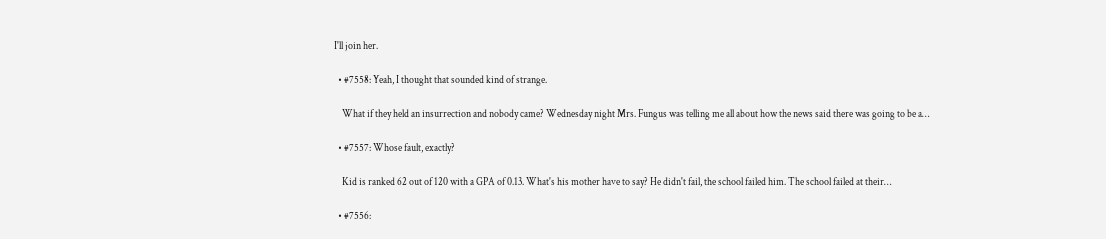I'll join her.

  • #7558: Yeah, I thought that sounded kind of strange.

    What if they held an insurrection and nobody came? Wednesday night Mrs. Fungus was telling me all about how the news said there was going to be a…

  • #7557: Whose fault, exactly?

    Kid is ranked 62 out of 120 with a GPA of 0.13. What's his mother have to say? He didn't fail, the school failed him. The school failed at their…

  • #7556: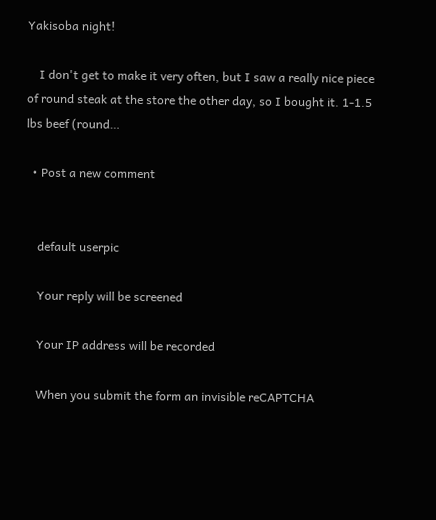Yakisoba night!

    I don't get to make it very often, but I saw a really nice piece of round steak at the store the other day, so I bought it. 1-1.5 lbs beef (round…

  • Post a new comment


    default userpic

    Your reply will be screened

    Your IP address will be recorded

    When you submit the form an invisible reCAPTCHA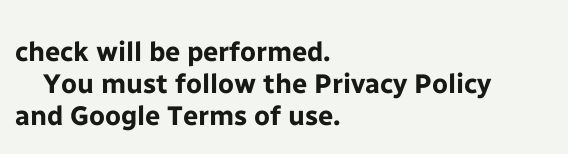check will be performed.
    You must follow the Privacy Policy and Google Terms of use.